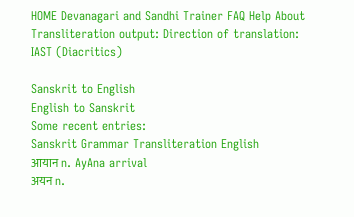HOME Devanagari and Sandhi Trainer FAQ Help About
Transliteration output: Direction of translation:
IAST (Diacritics)

Sanskrit to English
English to Sanskrit
Some recent entries:
Sanskrit Grammar Transliteration English
आयान n. AyAna arrival
अयन n.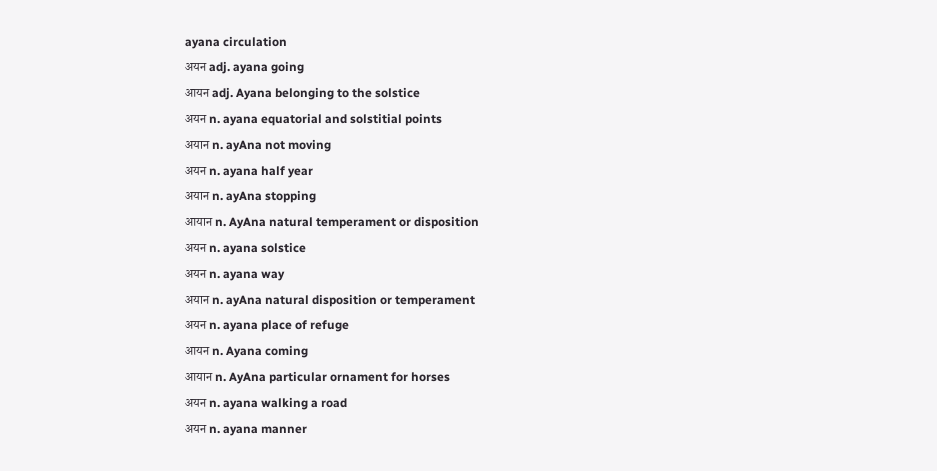ayana circulation
अयन adj. ayana going
आयन adj. Ayana belonging to the solstice
अयन n. ayana equatorial and solstitial points
अयान n. ayAna not moving
अयन n. ayana half year
अयान n. ayAna stopping
आयान n. AyAna natural temperament or disposition
अयन n. ayana solstice
अयन n. ayana way
अयान n. ayAna natural disposition or temperament
अयन n. ayana place of refuge
आयन n. Ayana coming
आयान n. AyAna particular ornament for horses
अयन n. ayana walking a road
अयन n. ayana manner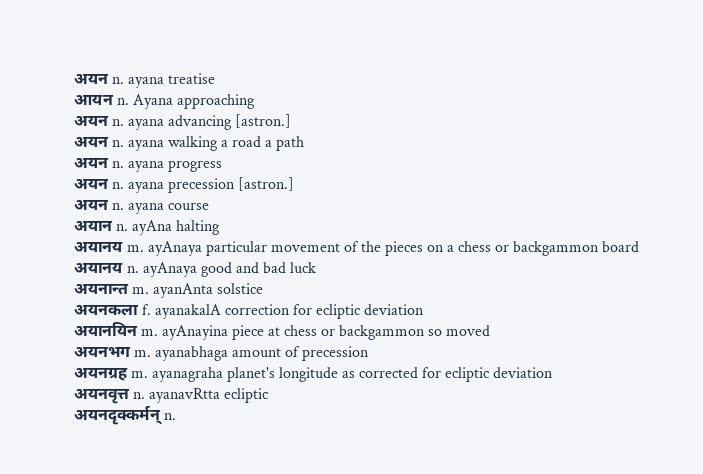अयन n. ayana treatise
आयन n. Ayana approaching
अयन n. ayana advancing [astron.]
अयन n. ayana walking a road a path
अयन n. ayana progress
अयन n. ayana precession [astron.]
अयन n. ayana course
अयान n. ayAna halting
अयानय m. ayAnaya particular movement of the pieces on a chess or backgammon board
अयानय n. ayAnaya good and bad luck
अयनान्त m. ayanAnta solstice
अयनकला f. ayanakalA correction for ecliptic deviation
अयानयिन m. ayAnayina piece at chess or backgammon so moved
अयनभग m. ayanabhaga amount of precession
अयनग्रह m. ayanagraha planet's longitude as corrected for ecliptic deviation
अयनवृत्त n. ayanavRtta ecliptic
अयनदृक्कर्मन् n.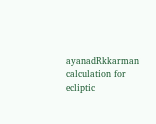ayanadRkkarman calculation for ecliptic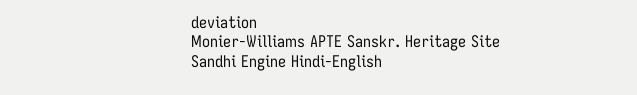deviation
Monier-Williams APTE Sanskr. Heritage Site Sandhi Engine Hindi-English